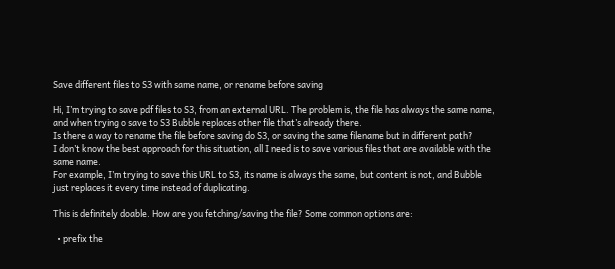Save different files to S3 with same name, or rename before saving

Hi, I’m trying to save pdf files to S3, from an external URL. The problem is, the file has always the same name, and when trying o save to S3 Bubble replaces other file that’s already there.
Is there a way to rename the file before saving do S3, or saving the same filename but in different path?
I don’t know the best approach for this situation, all I need is to save various files that are available with the same name.
For example, I’m trying to save this URL to S3, its name is always the same, but content is not, and Bubble just replaces it every time instead of duplicating.

This is definitely doable. How are you fetching/saving the file? Some common options are:

  • prefix the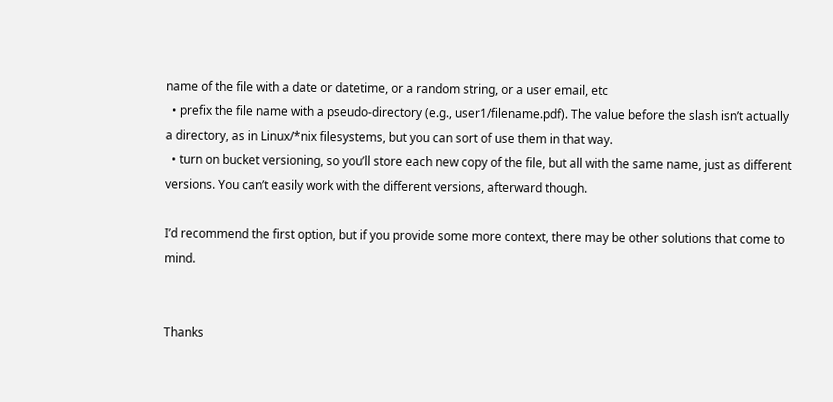name of the file with a date or datetime, or a random string, or a user email, etc
  • prefix the file name with a pseudo-directory (e.g., user1/filename.pdf). The value before the slash isn’t actually a directory, as in Linux/*nix filesystems, but you can sort of use them in that way.
  • turn on bucket versioning, so you’ll store each new copy of the file, but all with the same name, just as different versions. You can’t easily work with the different versions, afterward though.

I’d recommend the first option, but if you provide some more context, there may be other solutions that come to mind.


Thanks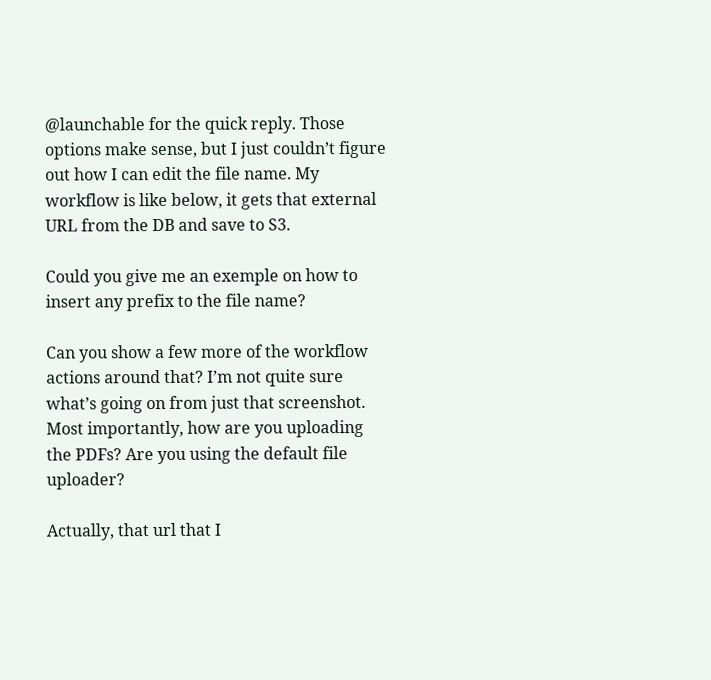@launchable for the quick reply. Those options make sense, but I just couldn’t figure out how I can edit the file name. My workflow is like below, it gets that external URL from the DB and save to S3.

Could you give me an exemple on how to insert any prefix to the file name?

Can you show a few more of the workflow actions around that? I’m not quite sure what’s going on from just that screenshot. Most importantly, how are you uploading the PDFs? Are you using the default file uploader?

Actually, that url that I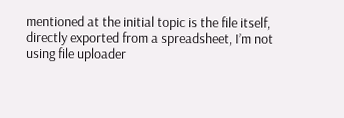mentioned at the initial topic is the file itself, directly exported from a spreadsheet, I’m not using file uploader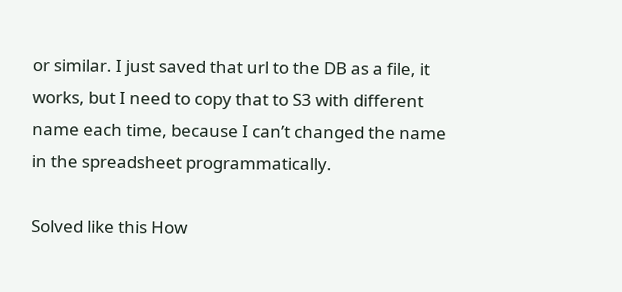or similar. I just saved that url to the DB as a file, it works, but I need to copy that to S3 with different name each time, because I can’t changed the name in the spreadsheet programmatically.

Solved like this How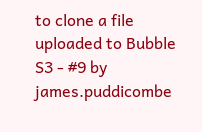to clone a file uploaded to Bubble S3 - #9 by james.puddicombe